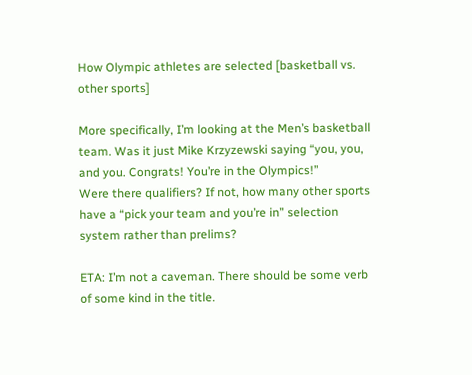How Olympic athletes are selected [basketball vs. other sports]

More specifically, I’m looking at the Men’s basketball team. Was it just Mike Krzyzewski saying “you, you, and you. Congrats! You’re in the Olympics!”
Were there qualifiers? If not, how many other sports have a “pick your team and you’re in” selection system rather than prelims?

ETA: I’m not a caveman. There should be some verb of some kind in the title.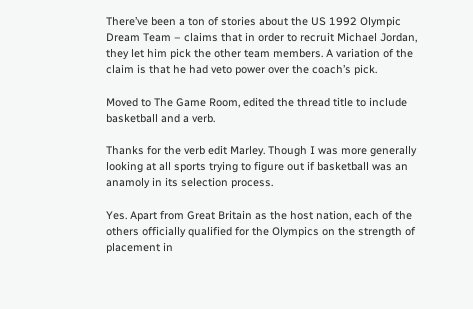There’ve been a ton of stories about the US 1992 Olympic Dream Team – claims that in order to recruit Michael Jordan, they let him pick the other team members. A variation of the claim is that he had veto power over the coach’s pick.

Moved to The Game Room, edited the thread title to include basketball and a verb.

Thanks for the verb edit Marley. Though I was more generally looking at all sports trying to figure out if basketball was an anamoly in its selection process.

Yes. Apart from Great Britain as the host nation, each of the others officially qualified for the Olympics on the strength of placement in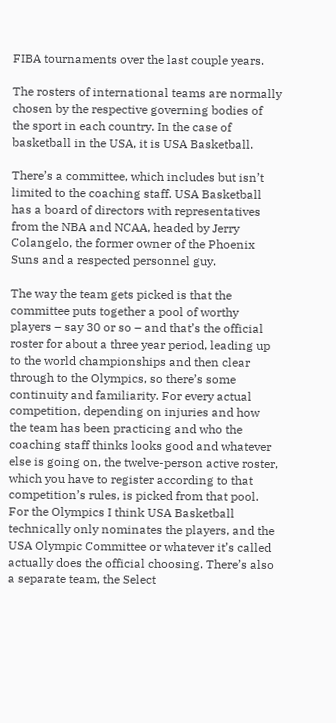FIBA tournaments over the last couple years.

The rosters of international teams are normally chosen by the respective governing bodies of the sport in each country. In the case of basketball in the USA, it is USA Basketball.

There’s a committee, which includes but isn’t limited to the coaching staff. USA Basketball has a board of directors with representatives from the NBA and NCAA, headed by Jerry Colangelo, the former owner of the Phoenix Suns and a respected personnel guy.

The way the team gets picked is that the committee puts together a pool of worthy players – say 30 or so – and that’s the official roster for about a three year period, leading up to the world championships and then clear through to the Olympics, so there’s some continuity and familiarity. For every actual competition, depending on injuries and how the team has been practicing and who the coaching staff thinks looks good and whatever else is going on, the twelve-person active roster, which you have to register according to that competition’s rules, is picked from that pool. For the Olympics I think USA Basketball technically only nominates the players, and the USA Olympic Committee or whatever it’s called actually does the official choosing. There’s also a separate team, the Select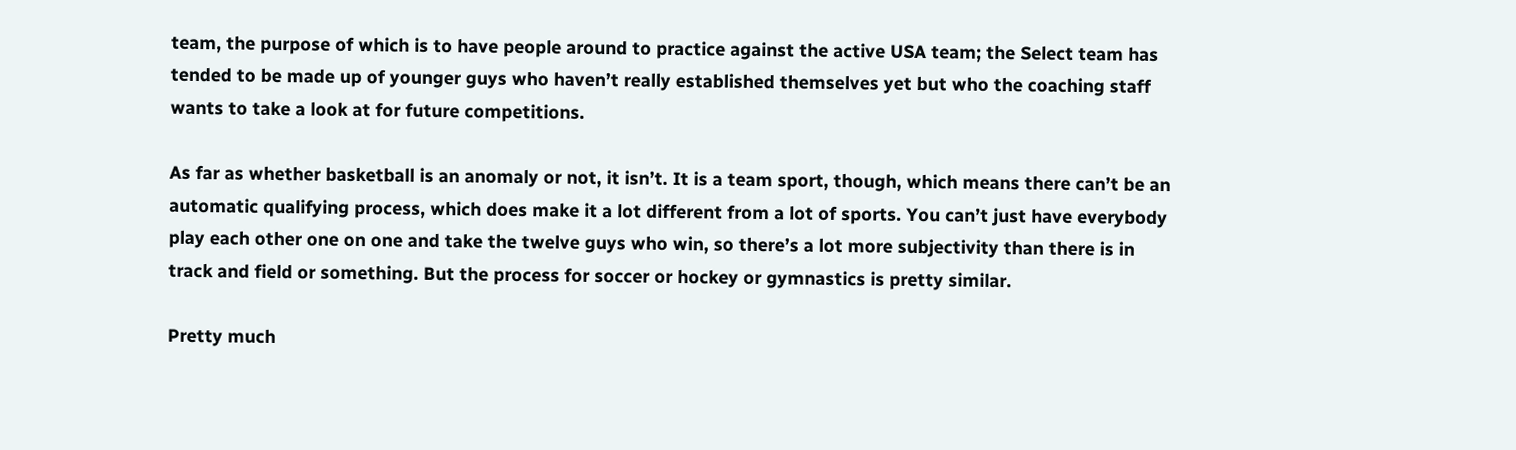team, the purpose of which is to have people around to practice against the active USA team; the Select team has tended to be made up of younger guys who haven’t really established themselves yet but who the coaching staff wants to take a look at for future competitions.

As far as whether basketball is an anomaly or not, it isn’t. It is a team sport, though, which means there can’t be an automatic qualifying process, which does make it a lot different from a lot of sports. You can’t just have everybody play each other one on one and take the twelve guys who win, so there’s a lot more subjectivity than there is in track and field or something. But the process for soccer or hockey or gymnastics is pretty similar.

Pretty much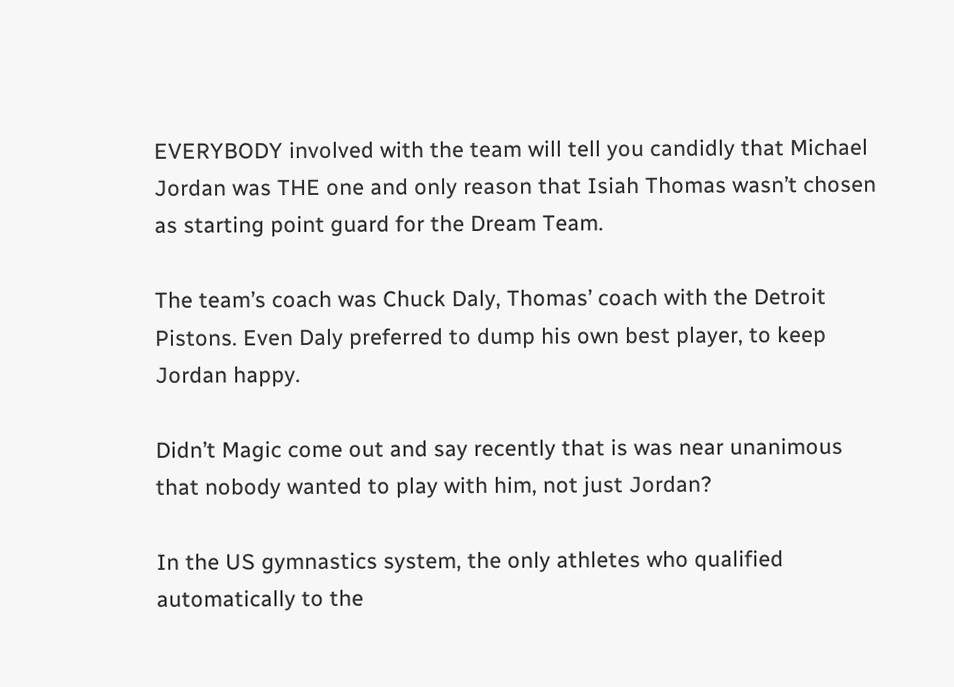EVERYBODY involved with the team will tell you candidly that Michael Jordan was THE one and only reason that Isiah Thomas wasn’t chosen as starting point guard for the Dream Team.

The team’s coach was Chuck Daly, Thomas’ coach with the Detroit Pistons. Even Daly preferred to dump his own best player, to keep Jordan happy.

Didn’t Magic come out and say recently that is was near unanimous that nobody wanted to play with him, not just Jordan?

In the US gymnastics system, the only athletes who qualified automatically to the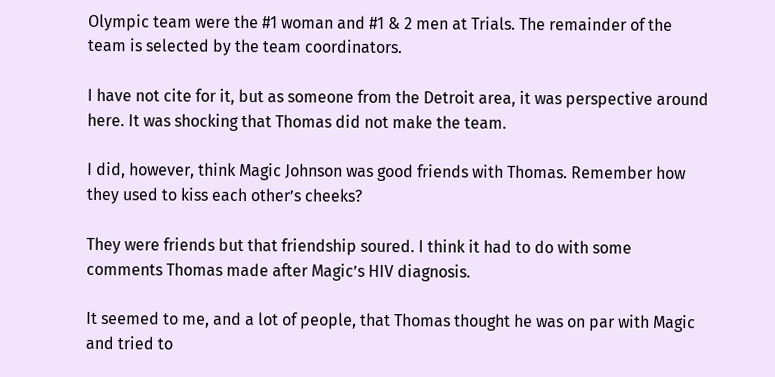Olympic team were the #1 woman and #1 & 2 men at Trials. The remainder of the team is selected by the team coordinators.

I have not cite for it, but as someone from the Detroit area, it was perspective around here. It was shocking that Thomas did not make the team.

I did, however, think Magic Johnson was good friends with Thomas. Remember how they used to kiss each other’s cheeks?

They were friends but that friendship soured. I think it had to do with some comments Thomas made after Magic’s HIV diagnosis.

It seemed to me, and a lot of people, that Thomas thought he was on par with Magic and tried to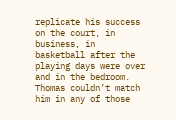replicate his success on the court, in business, in basketball after the playing days were over and in the bedroom. Thomas couldn’t match him in any of those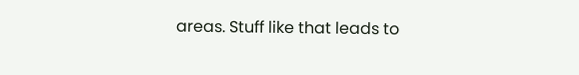areas. Stuff like that leads to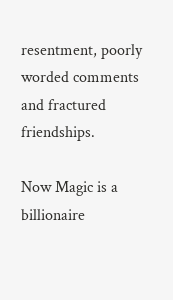resentment, poorly worded comments and fractured friendships.

Now Magic is a billionaire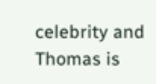celebrity and Thomas is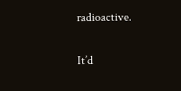radioactive.

It’d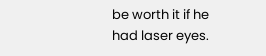be worth it if he had laser eyes.